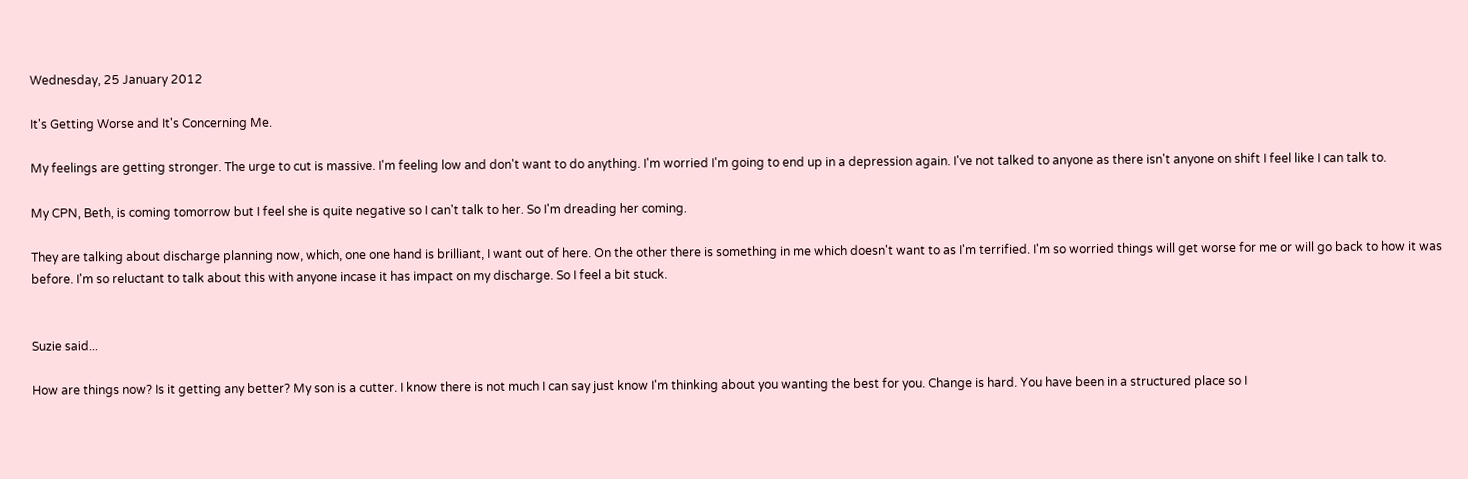Wednesday, 25 January 2012

It's Getting Worse and It's Concerning Me.

My feelings are getting stronger. The urge to cut is massive. I'm feeling low and don't want to do anything. I'm worried I'm going to end up in a depression again. I've not talked to anyone as there isn't anyone on shift I feel like I can talk to.

My CPN, Beth, is coming tomorrow but I feel she is quite negative so I can't talk to her. So I'm dreading her coming.

They are talking about discharge planning now, which, one one hand is brilliant, I want out of here. On the other there is something in me which doesn't want to as I'm terrified. I'm so worried things will get worse for me or will go back to how it was before. I'm so reluctant to talk about this with anyone incase it has impact on my discharge. So I feel a bit stuck.


Suzie said...

How are things now? Is it getting any better? My son is a cutter. I know there is not much I can say just know I'm thinking about you wanting the best for you. Change is hard. You have been in a structured place so I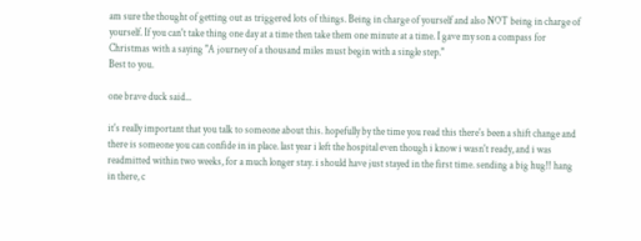am sure the thought of getting out as triggered lots of things. Being in charge of yourself and also NOT being in charge of yourself. If you can't take thing one day at a time then take them one minute at a time. I gave my son a compass for Christmas with a saying "A journey of a thousand miles must begin with a single step."
Best to you.

one brave duck said...

it's really important that you talk to someone about this. hopefully by the time you read this there's been a shift change and there is someone you can confide in in place. last year i left the hospital even though i know i wasn't ready, and i was readmitted within two weeks, for a much longer stay. i should have just stayed in the first time. sending a big hug!! hang in there, c